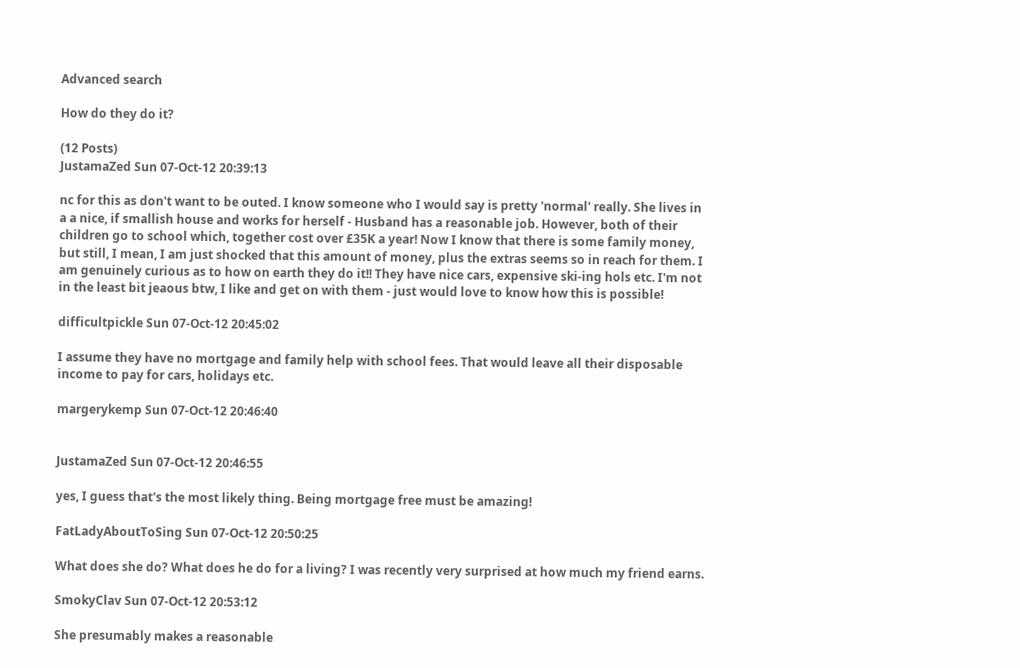Advanced search

How do they do it?

(12 Posts)
JustamaZed Sun 07-Oct-12 20:39:13

nc for this as don't want to be outed. I know someone who I would say is pretty 'normal' really. She lives in a a nice, if smallish house and works for herself - Husband has a reasonable job. However, both of their children go to school which, together cost over £35K a year! Now I know that there is some family money, but still, I mean, I am just shocked that this amount of money, plus the extras seems so in reach for them. I am genuinely curious as to how on earth they do it!! They have nice cars, expensive ski-ing hols etc. I'm not in the least bit jeaous btw, I like and get on with them - just would love to know how this is possible!

difficultpickle Sun 07-Oct-12 20:45:02

I assume they have no mortgage and family help with school fees. That would leave all their disposable income to pay for cars, holidays etc.

margerykemp Sun 07-Oct-12 20:46:40


JustamaZed Sun 07-Oct-12 20:46:55

yes, I guess that's the most likely thing. Being mortgage free must be amazing!

FatLadyAboutToSing Sun 07-Oct-12 20:50:25

What does she do? What does he do for a living? I was recently very surprised at how much my friend earns.

SmokyClav Sun 07-Oct-12 20:53:12

She presumably makes a reasonable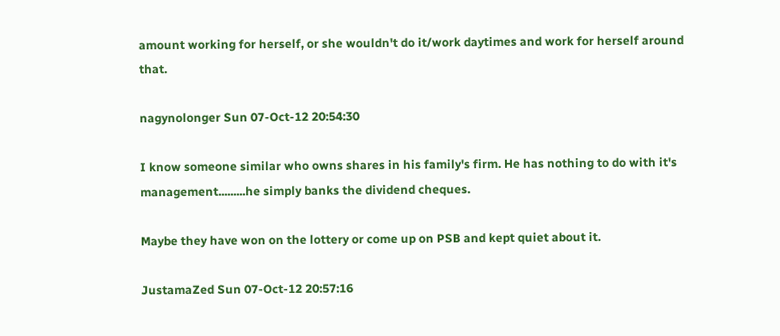amount working for herself, or she wouldn't do it/work daytimes and work for herself around that.

nagynolonger Sun 07-Oct-12 20:54:30

I know someone similar who owns shares in his family's firm. He has nothing to do with it's management.........he simply banks the dividend cheques.

Maybe they have won on the lottery or come up on PSB and kept quiet about it.

JustamaZed Sun 07-Oct-12 20:57:16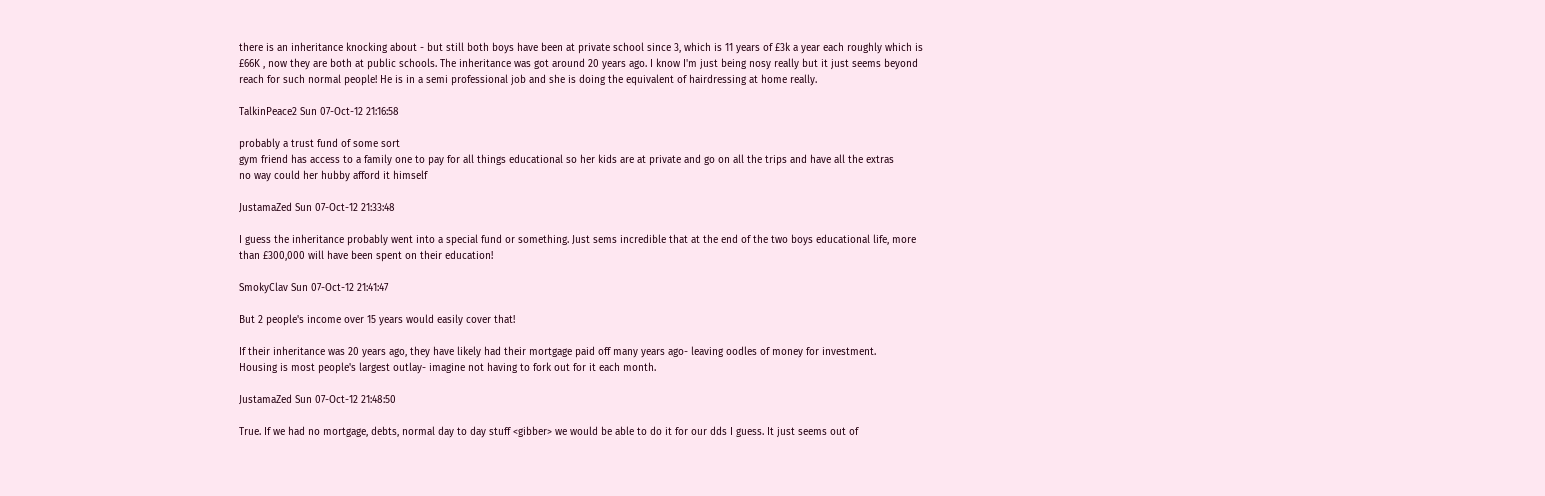there is an inheritance knocking about - but still both boys have been at private school since 3, which is 11 years of £3k a year each roughly which is £66K , now they are both at public schools. The inheritance was got around 20 years ago. I know I'm just being nosy really but it just seems beyond reach for such normal people! He is in a semi professional job and she is doing the equivalent of hairdressing at home really.

TalkinPeace2 Sun 07-Oct-12 21:16:58

probably a trust fund of some sort
gym friend has access to a family one to pay for all things educational so her kids are at private and go on all the trips and have all the extras
no way could her hubby afford it himself

JustamaZed Sun 07-Oct-12 21:33:48

I guess the inheritance probably went into a special fund or something. Just sems incredible that at the end of the two boys educational life, more than £300,000 will have been spent on their education!

SmokyClav Sun 07-Oct-12 21:41:47

But 2 people's income over 15 years would easily cover that!

If their inheritance was 20 years ago, they have likely had their mortgage paid off many years ago- leaving oodles of money for investment.
Housing is most people's largest outlay- imagine not having to fork out for it each month.

JustamaZed Sun 07-Oct-12 21:48:50

True. If we had no mortgage, debts, normal day to day stuff <gibber> we would be able to do it for our dds I guess. It just seems out of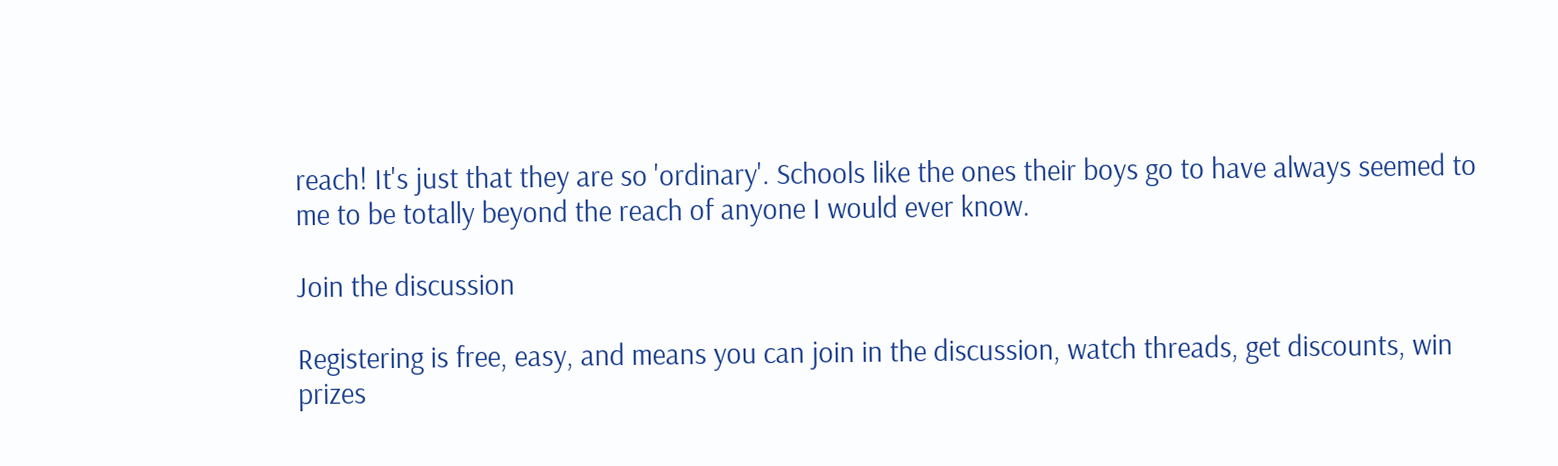reach! It's just that they are so 'ordinary'. Schools like the ones their boys go to have always seemed to me to be totally beyond the reach of anyone I would ever know.

Join the discussion

Registering is free, easy, and means you can join in the discussion, watch threads, get discounts, win prizes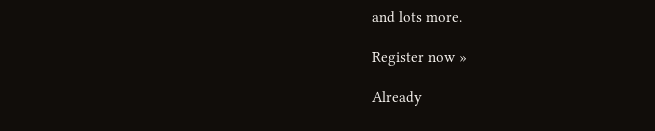and lots more.

Register now »

Already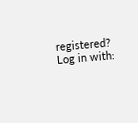registered? Log in with: